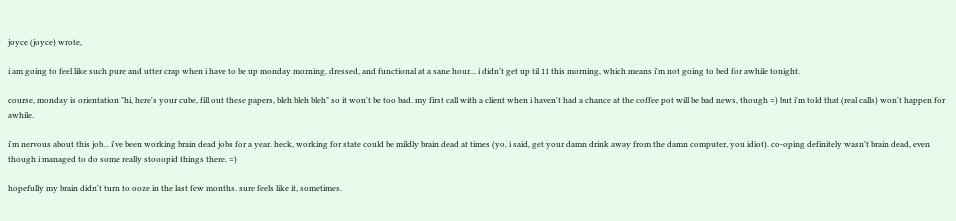joyce (joyce) wrote,

i am going to feel like such pure and utter crap when i have to be up monday morning, dressed, and functional at a sane hour... i didn't get up til 11 this morning, which means i'm not going to bed for awhile tonight.

course, monday is orientation "hi, here's your cube, fill out these papers, bleh bleh bleh" so it won't be too bad. my first call with a client when i haven't had a chance at the coffee pot will be bad news, though =) but i'm told that (real calls) won't happen for awhile.

i'm nervous about this job... i've been working brain dead jobs for a year. heck, working for state could be mildly brain dead at times (yo, i said, get your damn drink away from the damn computer, you idiot). co-oping definitely wasn't brain dead, even though i managed to do some really stooopid things there. =)

hopefully my brain didn't turn to ooze in the last few months. sure feels like it, sometimes.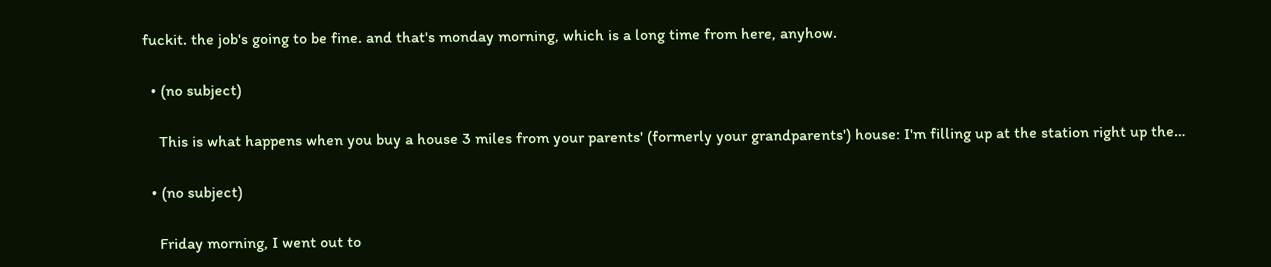fuckit. the job's going to be fine. and that's monday morning, which is a long time from here, anyhow.

  • (no subject)

    This is what happens when you buy a house 3 miles from your parents' (formerly your grandparents') house: I'm filling up at the station right up the…

  • (no subject)

    Friday morning, I went out to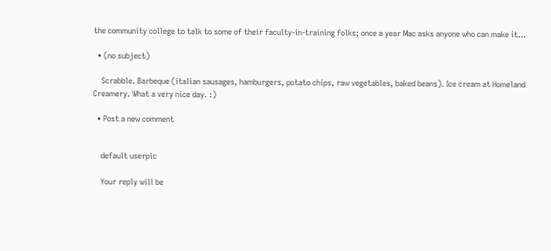the community college to talk to some of their faculty-in-training folks; once a year Mac asks anyone who can make it…

  • (no subject)

    Scrabble. Barbeque (italian sausages, hamburgers, potato chips, raw vegetables, baked beans). Ice cream at Homeland Creamery. What a very nice day. :)

  • Post a new comment


    default userpic

    Your reply will be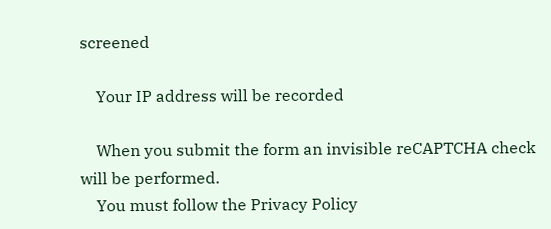screened

    Your IP address will be recorded

    When you submit the form an invisible reCAPTCHA check will be performed.
    You must follow the Privacy Policy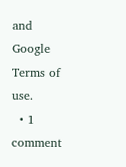and Google Terms of use.
  • 1 comment